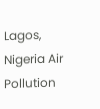Lagos, Nigeria Air Pollution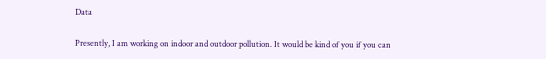Data

Presently, I am working on indoor and outdoor pollution. It would be kind of you if you can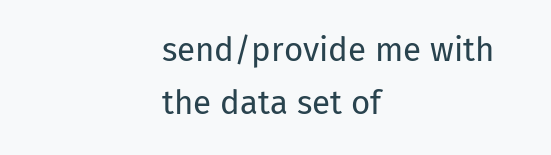send/provide me with the data set of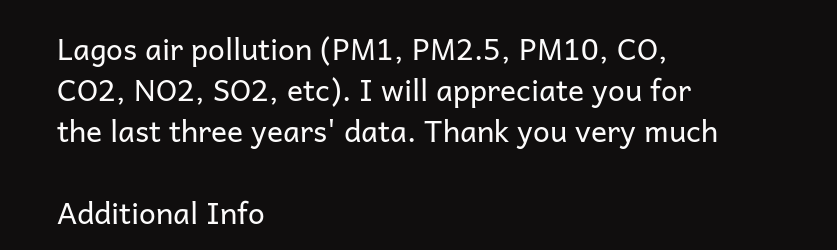Lagos air pollution (PM1, PM2.5, PM10, CO, CO2, NO2, SO2, etc). I will appreciate you for the last three years' data. Thank you very much

Additional Info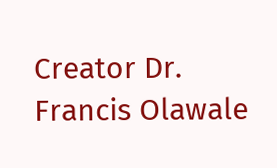Creator Dr. Francis Olawale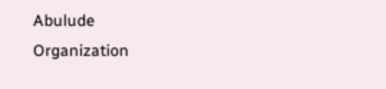Abulude
Organization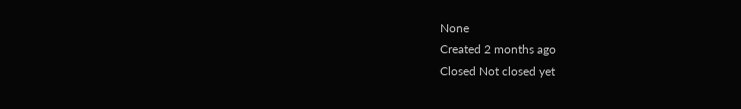None
Created 2 months ago
Closed Not closed yet